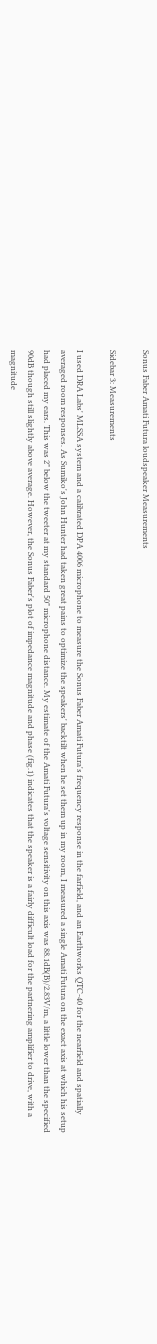Sonus Faber Amati Futura loudspeaker Measurements

Sidebar 3: Measurements

I used DRA Labs' MLSSA system and a calibrated DPA 4006 microphone to measure the Sonus Faber Amati Futura's frequency response in the farfield, and an Earthworks QTC-40 for the nearfield and spatially averaged room responses. As Sumiko's John Hunter had taken great pains to optimize the speakers' backtilt when he set them up in my room, I measured a single Amati Futura on the exact axis at which his setup had placed my ears. This was 2" below the tweeter at my standard 50" microphone distance. My estimate of the Amati Futura's voltage sensitivity on this axis was 88.1dB(B)/2.83V/m, a little lower than the specified 90dB though still slightly above average. However, the Sonus Faber's plot of impedance magnitude and phase (fig.1) indicates that the speaker is a fairly difficult load for the partnering amplifier to drive, with a magnitude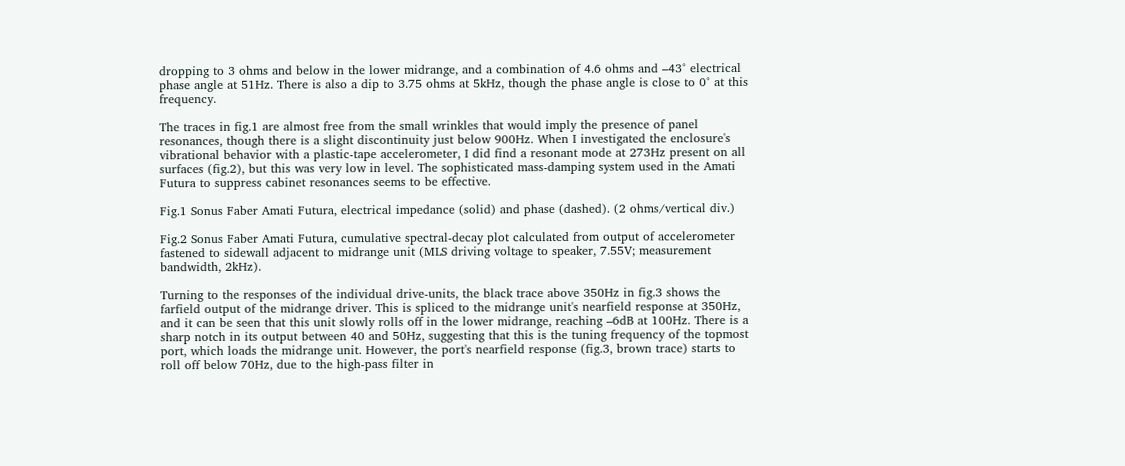dropping to 3 ohms and below in the lower midrange, and a combination of 4.6 ohms and –43° electrical phase angle at 51Hz. There is also a dip to 3.75 ohms at 5kHz, though the phase angle is close to 0° at this frequency.

The traces in fig.1 are almost free from the small wrinkles that would imply the presence of panel resonances, though there is a slight discontinuity just below 900Hz. When I investigated the enclosure's vibrational behavior with a plastic-tape accelerometer, I did find a resonant mode at 273Hz present on all surfaces (fig.2), but this was very low in level. The sophisticated mass-damping system used in the Amati Futura to suppress cabinet resonances seems to be effective.

Fig.1 Sonus Faber Amati Futura, electrical impedance (solid) and phase (dashed). (2 ohms/vertical div.)

Fig.2 Sonus Faber Amati Futura, cumulative spectral-decay plot calculated from output of accelerometer fastened to sidewall adjacent to midrange unit (MLS driving voltage to speaker, 7.55V; measurement bandwidth, 2kHz).

Turning to the responses of the individual drive-units, the black trace above 350Hz in fig.3 shows the farfield output of the midrange driver. This is spliced to the midrange unit's nearfield response at 350Hz, and it can be seen that this unit slowly rolls off in the lower midrange, reaching –6dB at 100Hz. There is a sharp notch in its output between 40 and 50Hz, suggesting that this is the tuning frequency of the topmost port, which loads the midrange unit. However, the port's nearfield response (fig.3, brown trace) starts to roll off below 70Hz, due to the high-pass filter in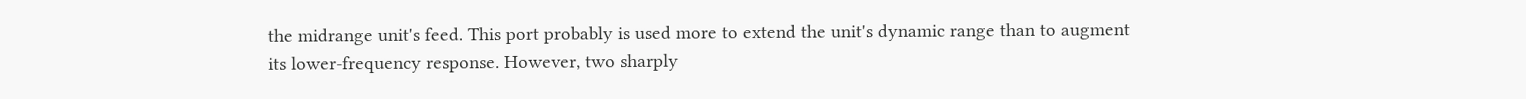the midrange unit's feed. This port probably is used more to extend the unit's dynamic range than to augment its lower-frequency response. However, two sharply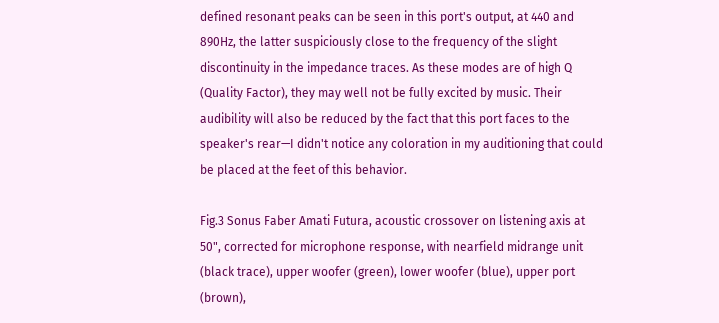defined resonant peaks can be seen in this port's output, at 440 and 890Hz, the latter suspiciously close to the frequency of the slight discontinuity in the impedance traces. As these modes are of high Q (Quality Factor), they may well not be fully excited by music. Their audibility will also be reduced by the fact that this port faces to the speaker's rear—I didn't notice any coloration in my auditioning that could be placed at the feet of this behavior.

Fig.3 Sonus Faber Amati Futura, acoustic crossover on listening axis at 50", corrected for microphone response, with nearfield midrange unit (black trace), upper woofer (green), lower woofer (blue), upper port (brown),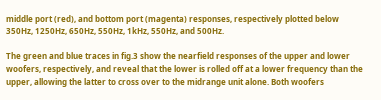middle port (red), and bottom port (magenta) responses, respectively plotted below 350Hz, 1250Hz, 650Hz, 550Hz, 1kHz, 550Hz, and 500Hz.

The green and blue traces in fig.3 show the nearfield responses of the upper and lower woofers, respectively, and reveal that the lower is rolled off at a lower frequency than the upper, allowing the latter to cross over to the midrange unit alone. Both woofers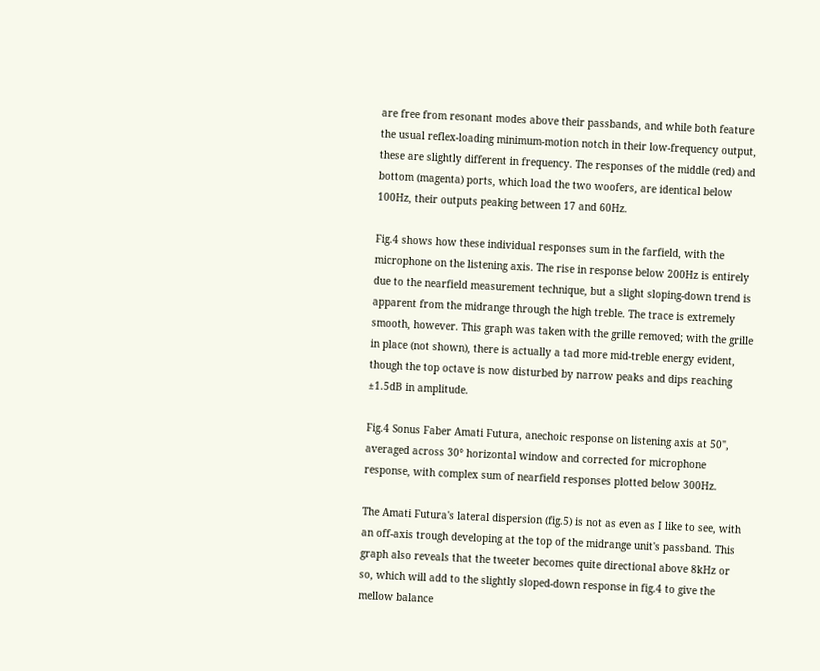are free from resonant modes above their passbands, and while both feature the usual reflex-loading minimum-motion notch in their low-frequency output, these are slightly different in frequency. The responses of the middle (red) and bottom (magenta) ports, which load the two woofers, are identical below 100Hz, their outputs peaking between 17 and 60Hz.

Fig.4 shows how these individual responses sum in the farfield, with the microphone on the listening axis. The rise in response below 200Hz is entirely due to the nearfield measurement technique, but a slight sloping-down trend is apparent from the midrange through the high treble. The trace is extremely smooth, however. This graph was taken with the grille removed; with the grille in place (not shown), there is actually a tad more mid-treble energy evident, though the top octave is now disturbed by narrow peaks and dips reaching ±1.5dB in amplitude.

Fig.4 Sonus Faber Amati Futura, anechoic response on listening axis at 50", averaged across 30° horizontal window and corrected for microphone response, with complex sum of nearfield responses plotted below 300Hz.

The Amati Futura's lateral dispersion (fig.5) is not as even as I like to see, with an off-axis trough developing at the top of the midrange unit's passband. This graph also reveals that the tweeter becomes quite directional above 8kHz or so, which will add to the slightly sloped-down response in fig.4 to give the mellow balance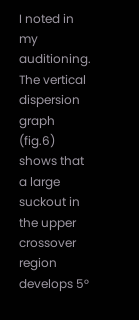I noted in my auditioning. The vertical dispersion graph (fig.6) shows that a large suckout in the upper crossover region develops 5°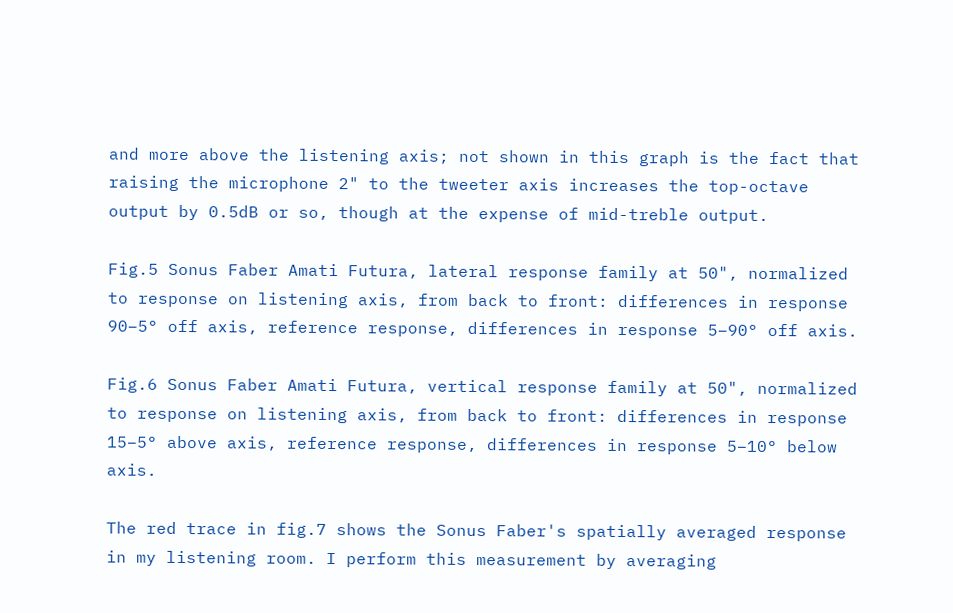and more above the listening axis; not shown in this graph is the fact that raising the microphone 2" to the tweeter axis increases the top-octave output by 0.5dB or so, though at the expense of mid-treble output.

Fig.5 Sonus Faber Amati Futura, lateral response family at 50", normalized to response on listening axis, from back to front: differences in response 90–5° off axis, reference response, differences in response 5–90° off axis.

Fig.6 Sonus Faber Amati Futura, vertical response family at 50", normalized to response on listening axis, from back to front: differences in response 15–5° above axis, reference response, differences in response 5–10° below axis.

The red trace in fig.7 shows the Sonus Faber's spatially averaged response in my listening room. I perform this measurement by averaging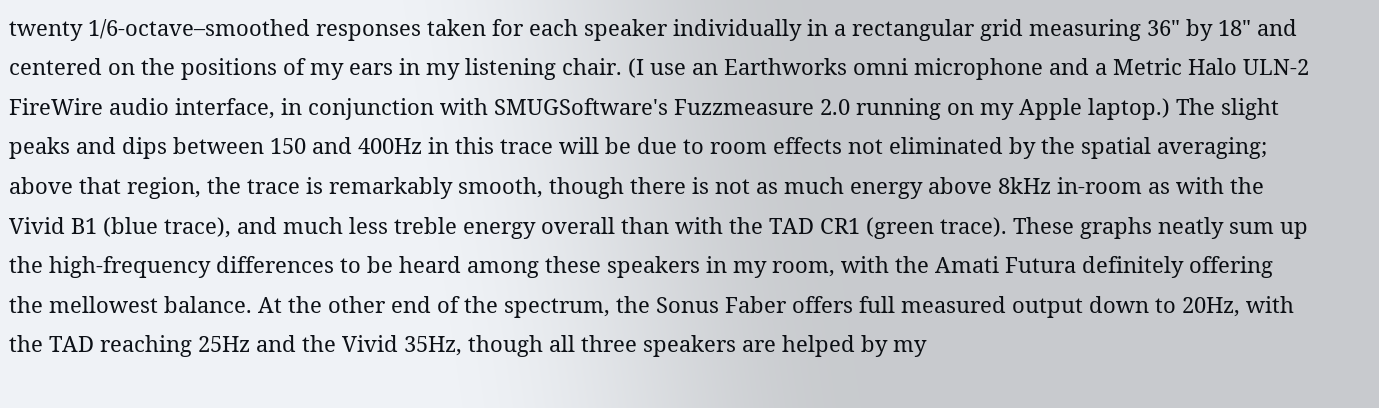twenty 1/6-octave–smoothed responses taken for each speaker individually in a rectangular grid measuring 36" by 18" and centered on the positions of my ears in my listening chair. (I use an Earthworks omni microphone and a Metric Halo ULN-2 FireWire audio interface, in conjunction with SMUGSoftware's Fuzzmeasure 2.0 running on my Apple laptop.) The slight peaks and dips between 150 and 400Hz in this trace will be due to room effects not eliminated by the spatial averaging; above that region, the trace is remarkably smooth, though there is not as much energy above 8kHz in-room as with the Vivid B1 (blue trace), and much less treble energy overall than with the TAD CR1 (green trace). These graphs neatly sum up the high-frequency differences to be heard among these speakers in my room, with the Amati Futura definitely offering the mellowest balance. At the other end of the spectrum, the Sonus Faber offers full measured output down to 20Hz, with the TAD reaching 25Hz and the Vivid 35Hz, though all three speakers are helped by my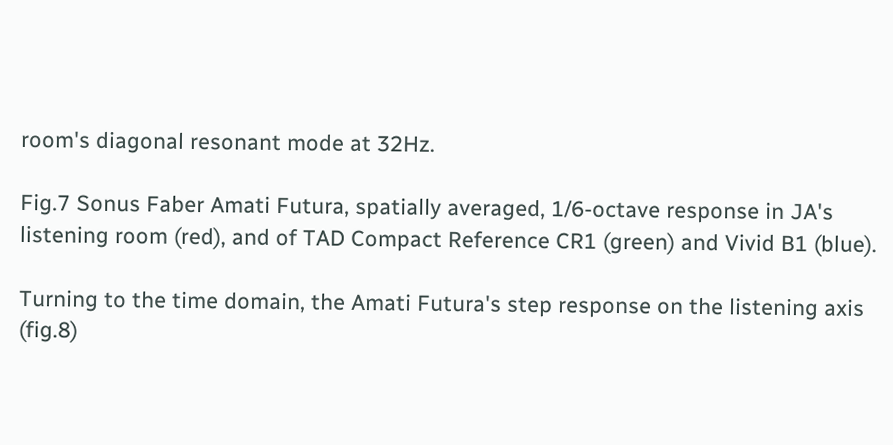room's diagonal resonant mode at 32Hz.

Fig.7 Sonus Faber Amati Futura, spatially averaged, 1/6-octave response in JA's listening room (red), and of TAD Compact Reference CR1 (green) and Vivid B1 (blue).

Turning to the time domain, the Amati Futura's step response on the listening axis (fig.8)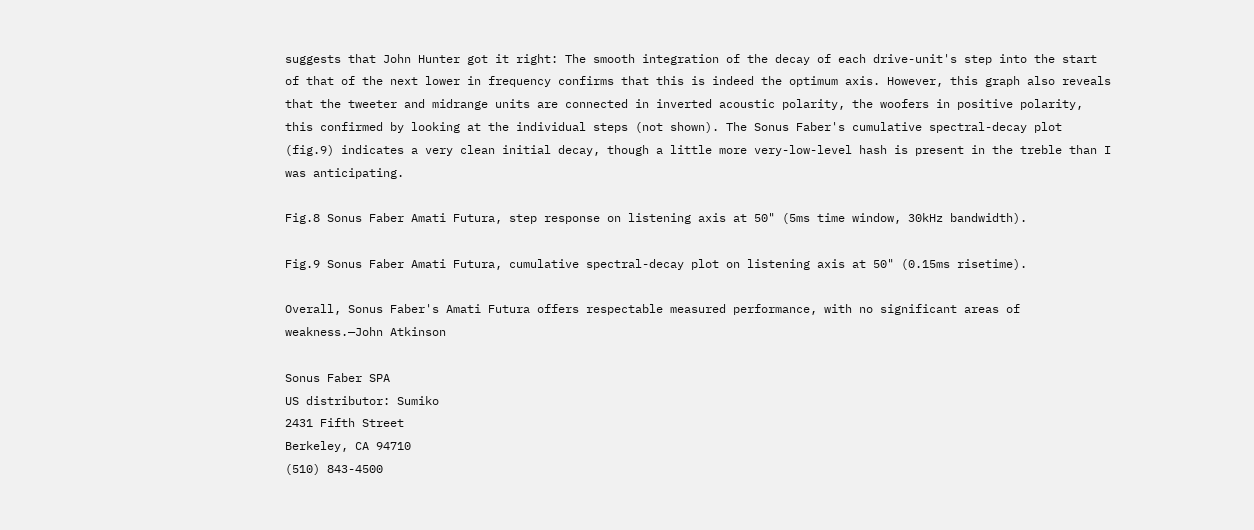suggests that John Hunter got it right: The smooth integration of the decay of each drive-unit's step into the start of that of the next lower in frequency confirms that this is indeed the optimum axis. However, this graph also reveals that the tweeter and midrange units are connected in inverted acoustic polarity, the woofers in positive polarity, this confirmed by looking at the individual steps (not shown). The Sonus Faber's cumulative spectral-decay plot (fig.9) indicates a very clean initial decay, though a little more very-low-level hash is present in the treble than I was anticipating.

Fig.8 Sonus Faber Amati Futura, step response on listening axis at 50" (5ms time window, 30kHz bandwidth).

Fig.9 Sonus Faber Amati Futura, cumulative spectral-decay plot on listening axis at 50" (0.15ms risetime).

Overall, Sonus Faber's Amati Futura offers respectable measured performance, with no significant areas of weakness.—John Atkinson

Sonus Faber SPA
US distributor: Sumiko
2431 Fifth Street
Berkeley, CA 94710
(510) 843-4500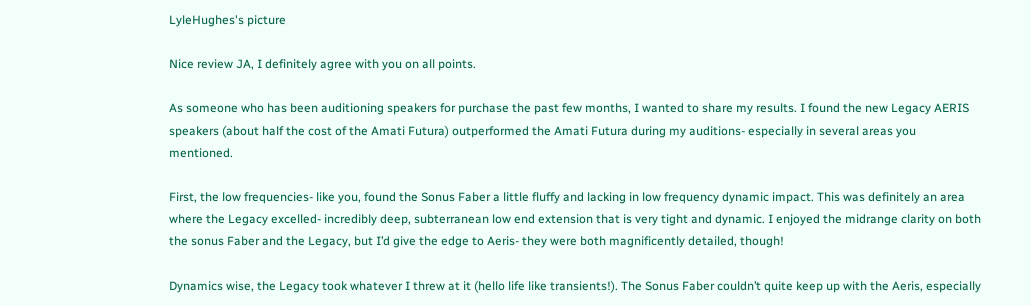LyleHughes's picture

Nice review JA, I definitely agree with you on all points.

As someone who has been auditioning speakers for purchase the past few months, I wanted to share my results. I found the new Legacy AERIS speakers (about half the cost of the Amati Futura) outperformed the Amati Futura during my auditions- especially in several areas you mentioned.

First, the low frequencies- like you, found the Sonus Faber a little fluffy and lacking in low frequency dynamic impact. This was definitely an area where the Legacy excelled- incredibly deep, subterranean low end extension that is very tight and dynamic. I enjoyed the midrange clarity on both the sonus Faber and the Legacy, but I’d give the edge to Aeris- they were both magnificently detailed, though!

Dynamics wise, the Legacy took whatever I threw at it (hello life like transients!). The Sonus Faber couldn’t quite keep up with the Aeris, especially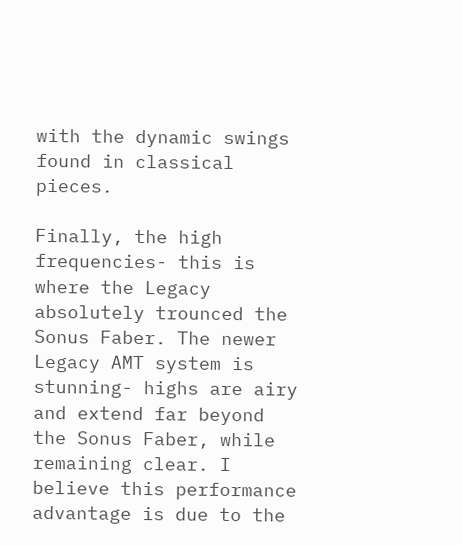with the dynamic swings found in classical pieces.

Finally, the high frequencies- this is where the Legacy absolutely trounced the Sonus Faber. The newer Legacy AMT system is stunning- highs are airy and extend far beyond the Sonus Faber, while remaining clear. I believe this performance advantage is due to the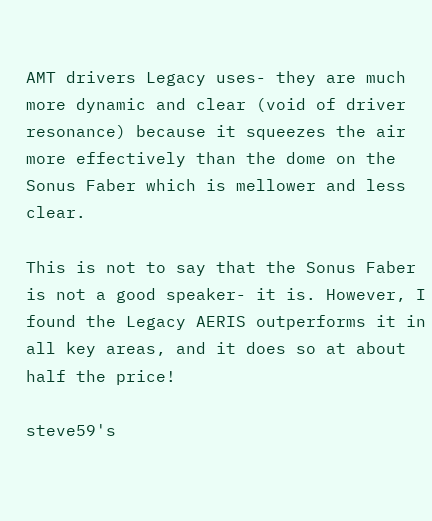AMT drivers Legacy uses- they are much more dynamic and clear (void of driver resonance) because it squeezes the air more effectively than the dome on the Sonus Faber which is mellower and less clear.

This is not to say that the Sonus Faber is not a good speaker- it is. However, I found the Legacy AERIS outperforms it in all key areas, and it does so at about half the price!

steve59's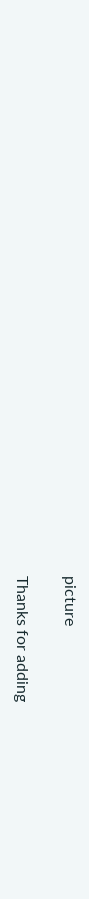picture

Thanks for adding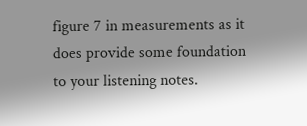figure 7 in measurements as it does provide some foundation to your listening notes.